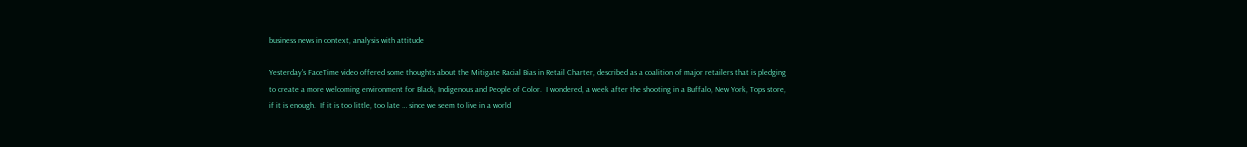business news in context, analysis with attitude

Yesterday's FaceTime video offered some thoughts about the Mitigate Racial Bias in Retail Charter, described as a coalition of major retailers that is pledging to create a more welcoming environment for Black, Indigenous and People of Color.  I wondered, a week after the shooting in a Buffalo, New York, Tops store, if it is enough.  If it is too little, too late … since we seem to live in a world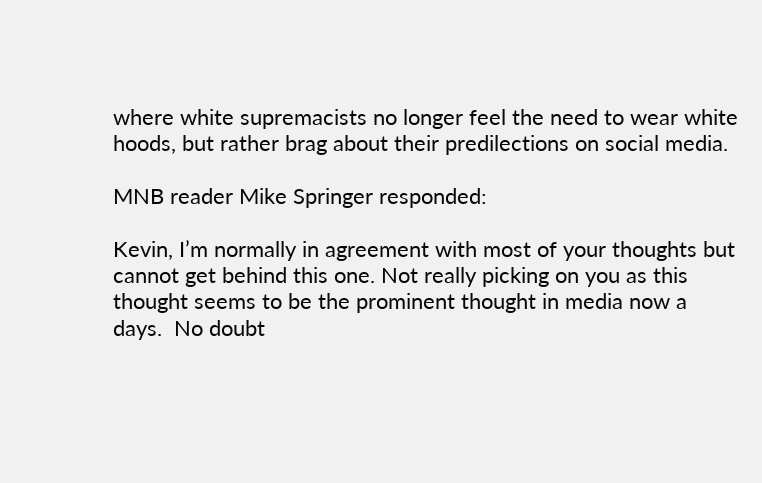where white supremacists no longer feel the need to wear white hoods, but rather brag about their predilections on social media.

MNB reader Mike Springer responded:

Kevin, I’m normally in agreement with most of your thoughts but cannot get behind this one. Not really picking on you as this thought seems to be the prominent thought in media now a days.  No doubt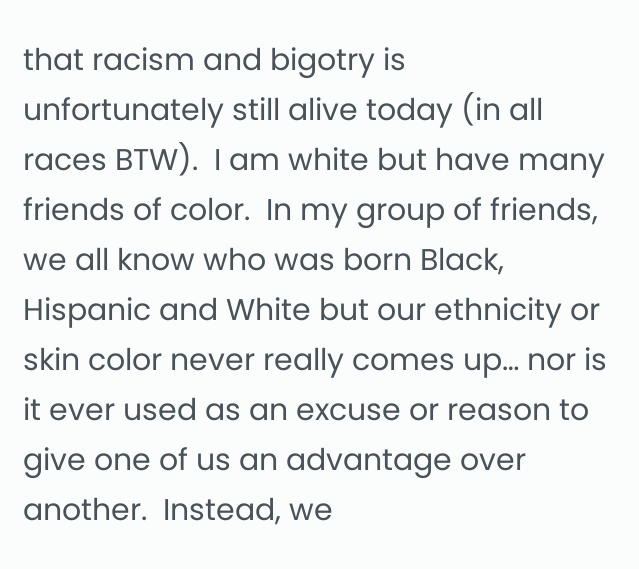that racism and bigotry is unfortunately still alive today (in all races BTW).  I am white but have many friends of color.  In my group of friends, we all know who was born Black, Hispanic and White but our ethnicity or skin color never really comes up… nor is it ever used as an excuse or reason to give one of us an advantage over another.  Instead, we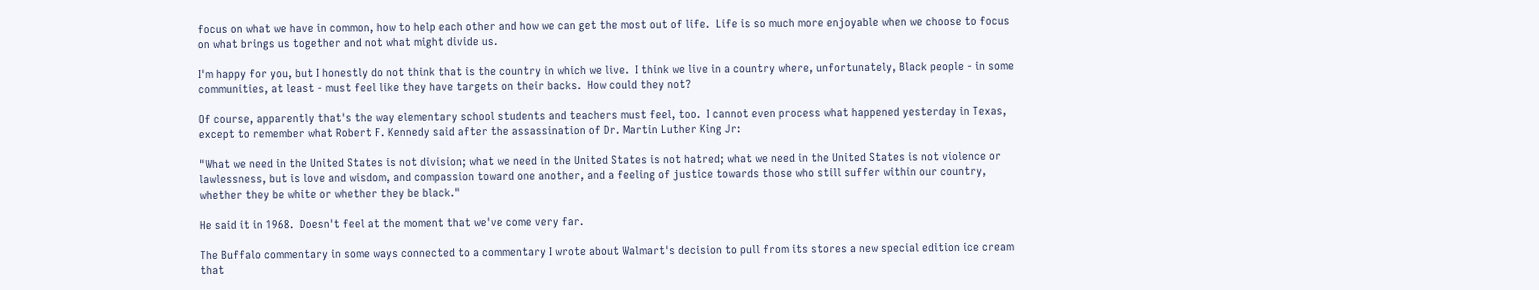focus on what we have in common, how to help each other and how we can get the most out of life.  Life is so much more enjoyable when we choose to focus on what brings us together and not what might divide us.

I'm happy for you, but I honestly do not think that is the country in which we live.  I think we live in a country where, unfortunately, Black people - in some communities, at least - must feel like they have targets on their backs.  How could they not?

Of course, apparently that's the way elementary school students and teachers must feel, too.  I cannot even process what happened yesterday in Texas, except to remember what Robert F. Kennedy said after the assassination of Dr. Martin Luther King Jr:

"What we need in the United States is not division; what we need in the United States is not hatred; what we need in the United States is not violence or lawlessness, but is love and wisdom, and compassion toward one another, and a feeling of justice towards those who still suffer within our country, whether they be white or whether they be black."

He said it in 1968.  Doesn't feel at the moment that we've come very far.

The Buffalo commentary in some ways connected to a commentary I wrote about Walmart's decision to pull from its stores a new special edition ice cream that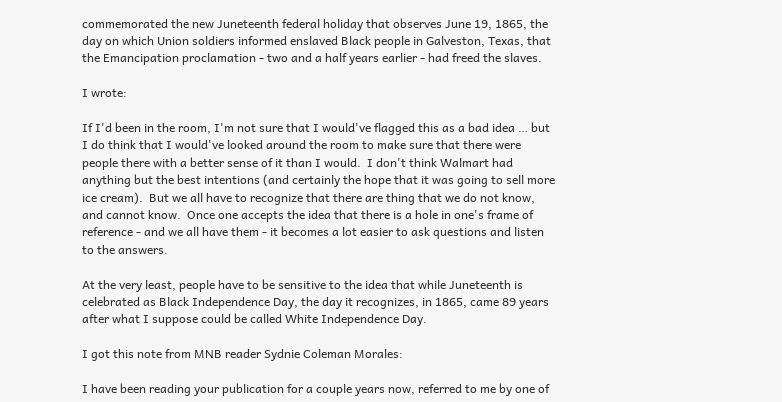commemorated the new Juneteenth federal holiday that observes June 19, 1865, the day on which Union soldiers informed enslaved Black people in Galveston, Texas, that the Emancipation proclamation - two and a half years earlier - had freed the slaves.

I wrote:

If I'd been in the room, I'm not sure that I would've flagged this as a bad idea … but I do think that I would've looked around the room to make sure that there were people there with a better sense of it than I would.  I don't think Walmart had anything but the best intentions (and certainly the hope that it was going to sell more ice cream).  But we all have to recognize that there are thing that we do not know, and cannot know.  Once one accepts the idea that there is a hole in one's frame of reference - and we all have them - it becomes a lot easier to ask questions and listen to the answers.

At the very least, people have to be sensitive to the idea that while Juneteenth is celebrated as Black Independence Day, the day it recognizes, in 1865, came 89 years after what I suppose could be called White Independence Day.

I got this note from MNB reader Sydnie Coleman Morales:

I have been reading your publication for a couple years now, referred to me by one of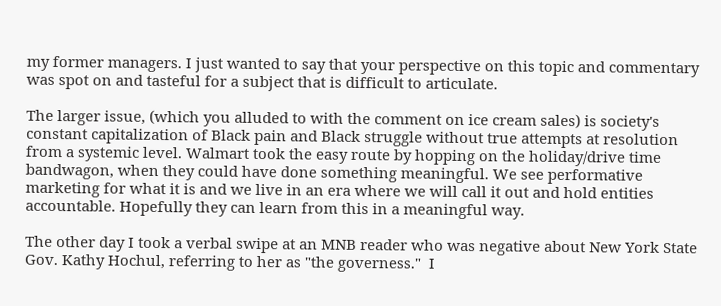my former managers. I just wanted to say that your perspective on this topic and commentary was spot on and tasteful for a subject that is difficult to articulate.

The larger issue, (which you alluded to with the comment on ice cream sales) is society's constant capitalization of Black pain and Black struggle without true attempts at resolution from a systemic level. Walmart took the easy route by hopping on the holiday/drive time bandwagon, when they could have done something meaningful. We see performative marketing for what it is and we live in an era where we will call it out and hold entities accountable. Hopefully they can learn from this in a meaningful way.

The other day I took a verbal swipe at an MNB reader who was negative about New York State Gov. Kathy Hochul, referring to her as "the governess."  I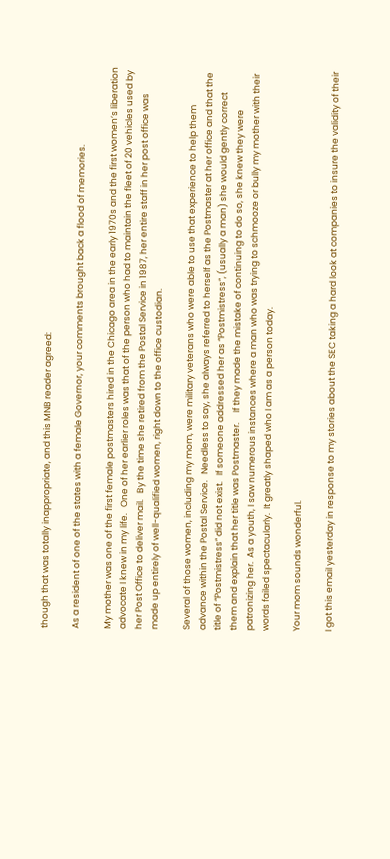though that was totally inappropriate, and this MNB reader agreed:

As a resident of one of the states with a female Governor, your comments brought back a flood of memories.

My mother was one of the first female postmasters hired in the Chicago area in the early 1970s and the first women’s liberation advocate I knew in my life.   One of her earlier roles was that of the person who had to maintain the fleet of 20 vehicles used by her Post Office to deliver mail.   By the time she retired from the Postal Service in 1987, her entire staff in her post office was made up entirely of well-qualified women, right down to the office custodian.

Several of those women, including my mom, were military veterans who were able to use that experience to help them advance within the Postal Service.   Needless to say, she always referred to herself as the Postmaster at her office and that the title of “Postmistress” did not exist.   If someone addressed her as “Postmistress”, (usually a man) she would gently correct them and explain that her title was Postmaster.     If they made the mistake of continuing to do so, she knew they were patronizing her.  As a youth, I saw numerous instances where a man who was trying to schmooze or bully my mother with their words failed spectacularly.  It greatly shaped who I am as a person today.

Your mom sounds wonderful.

I got this email yesterday in response to my stories about the SEC taking a hard look at companies to insure the validity of their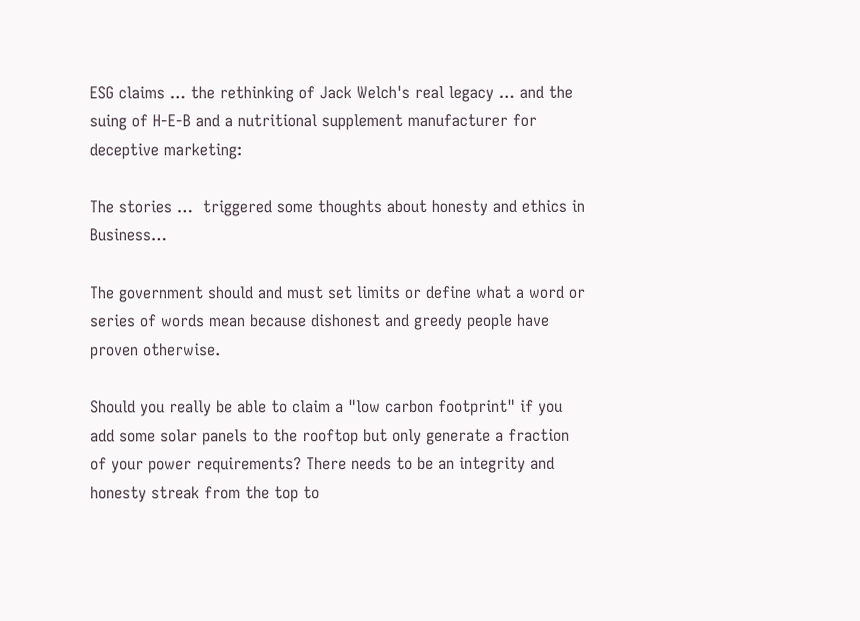ESG claims … the rethinking of Jack Welch's real legacy … and the suing of H-E-B and a nutritional supplement manufacturer for deceptive marketing:

The stories …  triggered some thoughts about honesty and ethics in Business…

The government should and must set limits or define what a word or series of words mean because dishonest and greedy people have proven otherwise.

Should you really be able to claim a "low carbon footprint" if you add some solar panels to the rooftop but only generate a fraction of your power requirements? There needs to be an integrity and honesty streak from the top to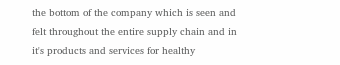the bottom of the company which is seen and felt throughout the entire supply chain and in it's products and services for healthy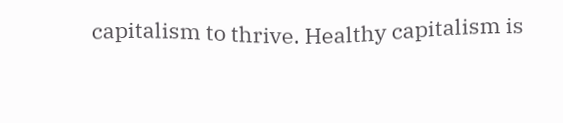capitalism to thrive. Healthy capitalism is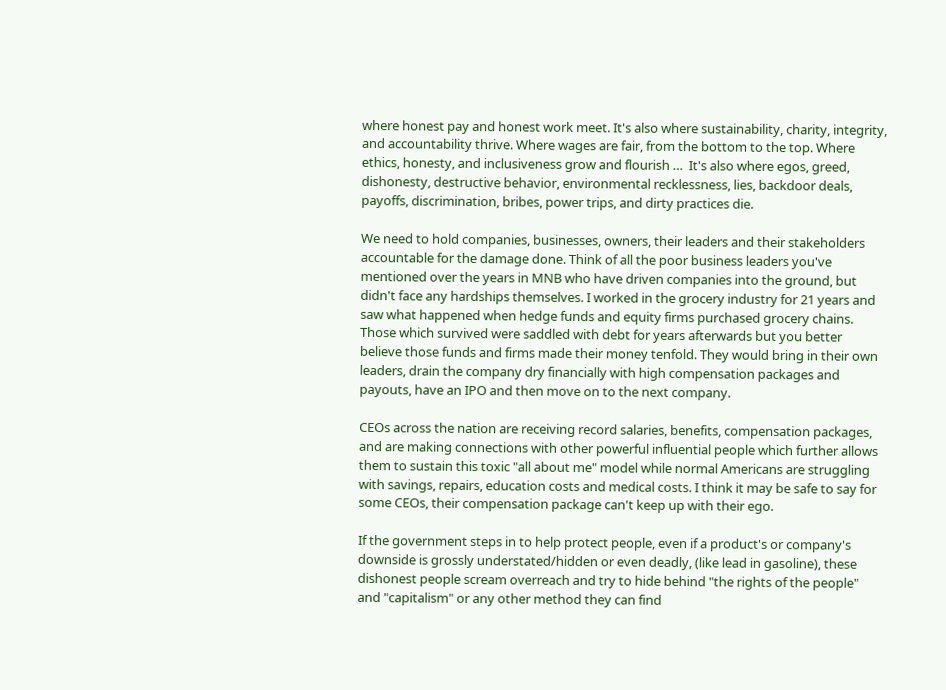where honest pay and honest work meet. It's also where sustainability, charity, integrity, and accountability thrive. Where wages are fair, from the bottom to the top. Where ethics, honesty, and inclusiveness grow and flourish …  It's also where egos, greed, dishonesty, destructive behavior, environmental recklessness, lies, backdoor deals, payoffs, discrimination, bribes, power trips, and dirty practices die.

We need to hold companies, businesses, owners, their leaders and their stakeholders accountable for the damage done. Think of all the poor business leaders you've mentioned over the years in MNB who have driven companies into the ground, but didn't face any hardships themselves. I worked in the grocery industry for 21 years and saw what happened when hedge funds and equity firms purchased grocery chains. Those which survived were saddled with debt for years afterwards but you better believe those funds and firms made their money tenfold. They would bring in their own leaders, drain the company dry financially with high compensation packages and payouts, have an IPO and then move on to the next company.

CEOs across the nation are receiving record salaries, benefits, compensation packages, and are making connections with other powerful influential people which further allows them to sustain this toxic "all about me" model while normal Americans are struggling with savings, repairs, education costs and medical costs. I think it may be safe to say for some CEOs, their compensation package can't keep up with their ego.

If the government steps in to help protect people, even if a product's or company's downside is grossly understated/hidden or even deadly, (like lead in gasoline), these dishonest people scream overreach and try to hide behind "the rights of the people" and "capitalism" or any other method they can find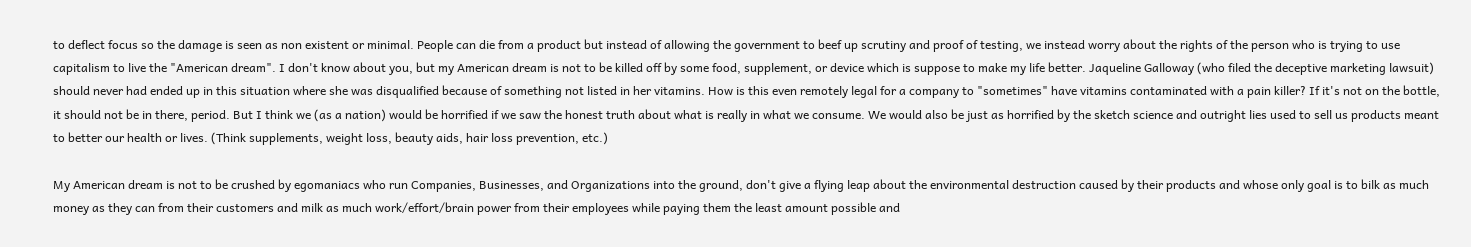to deflect focus so the damage is seen as non existent or minimal. People can die from a product but instead of allowing the government to beef up scrutiny and proof of testing, we instead worry about the rights of the person who is trying to use capitalism to live the "American dream". I don't know about you, but my American dream is not to be killed off by some food, supplement, or device which is suppose to make my life better. Jaqueline Galloway (who filed the deceptive marketing lawsuit) should never had ended up in this situation where she was disqualified because of something not listed in her vitamins. How is this even remotely legal for a company to "sometimes" have vitamins contaminated with a pain killer? If it's not on the bottle, it should not be in there, period. But I think we (as a nation) would be horrified if we saw the honest truth about what is really in what we consume. We would also be just as horrified by the sketch science and outright lies used to sell us products meant to better our health or lives. (Think supplements, weight loss, beauty aids, hair loss prevention, etc.)

My American dream is not to be crushed by egomaniacs who run Companies, Businesses, and Organizations into the ground, don't give a flying leap about the environmental destruction caused by their products and whose only goal is to bilk as much money as they can from their customers and milk as much work/effort/brain power from their employees while paying them the least amount possible and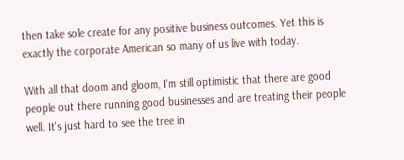then take sole create for any positive business outcomes. Yet this is exactly the corporate American so many of us live with today.

With all that doom and gloom, I'm still optimistic that there are good people out there running good businesses and are treating their people well. It's just hard to see the tree in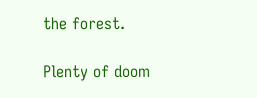the forest.

Plenty of doom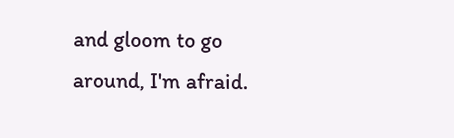and gloom to go around, I'm afraid.